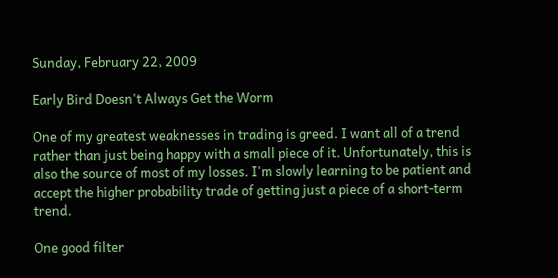Sunday, February 22, 2009

Early Bird Doesn't Always Get the Worm

One of my greatest weaknesses in trading is greed. I want all of a trend rather than just being happy with a small piece of it. Unfortunately, this is also the source of most of my losses. I'm slowly learning to be patient and accept the higher probability trade of getting just a piece of a short-term trend.

One good filter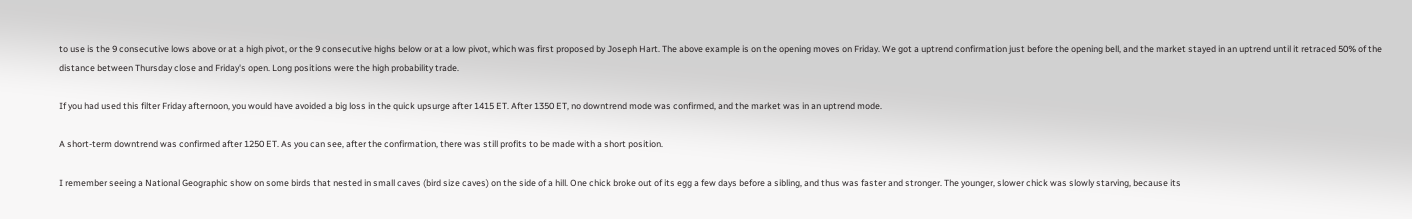to use is the 9 consecutive lows above or at a high pivot, or the 9 consecutive highs below or at a low pivot, which was first proposed by Joseph Hart. The above example is on the opening moves on Friday. We got a uptrend confirmation just before the opening bell, and the market stayed in an uptrend until it retraced 50% of the distance between Thursday close and Friday's open. Long positions were the high probability trade.

If you had used this filter Friday afternoon, you would have avoided a big loss in the quick upsurge after 1415 ET. After 1350 ET, no downtrend mode was confirmed, and the market was in an uptrend mode.

A short-term downtrend was confirmed after 1250 ET. As you can see, after the confirmation, there was still profits to be made with a short position.

I remember seeing a National Geographic show on some birds that nested in small caves (bird size caves) on the side of a hill. One chick broke out of its egg a few days before a sibling, and thus was faster and stronger. The younger, slower chick was slowly starving, because its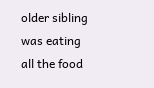older sibling was eating all the food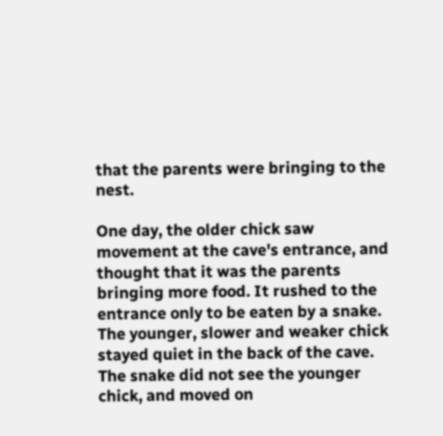that the parents were bringing to the nest.

One day, the older chick saw movement at the cave's entrance, and thought that it was the parents bringing more food. It rushed to the entrance only to be eaten by a snake. The younger, slower and weaker chick stayed quiet in the back of the cave. The snake did not see the younger chick, and moved on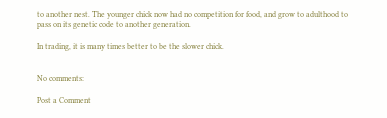to another nest. The younger chick now had no competition for food, and grow to adulthood to pass on its genetic code to another generation.

In trading, it is many times better to be the slower chick.


No comments:

Post a Comment